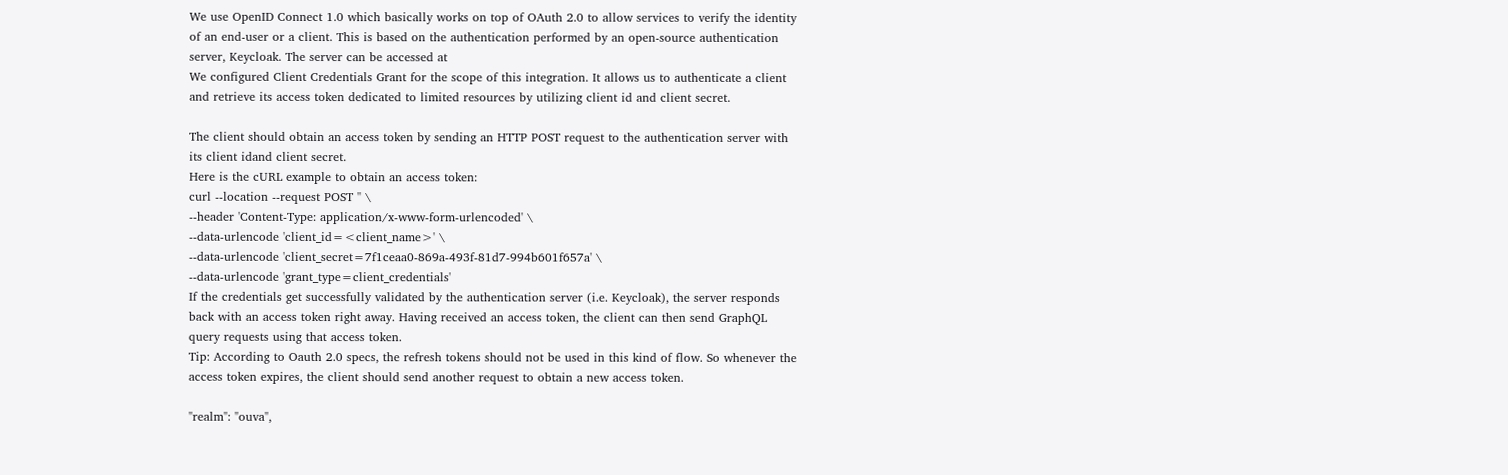We use OpenID Connect 1.0 which basically works on top of OAuth 2.0 to allow services to verify the identity of an end-user or a client. This is based on the authentication performed by an open-source authentication server, Keycloak. The server can be accessed at
We configured Client Credentials Grant for the scope of this integration. It allows us to authenticate a client and retrieve its access token dedicated to limited resources by utilizing client id and client secret.

The client should obtain an access token by sending an HTTP POST request to the authentication server with its client idand client secret.
Here is the cURL example to obtain an access token:
curl --location --request POST '' \
--header 'Content-Type: application/x-www-form-urlencoded' \
--data-urlencode 'client_id=<client_name>' \
--data-urlencode 'client_secret=7f1ceaa0-869a-493f-81d7-994b601f657a' \
--data-urlencode 'grant_type=client_credentials'
If the credentials get successfully validated by the authentication server (i.e. Keycloak), the server responds back with an access token right away. Having received an access token, the client can then send GraphQL query requests using that access token.
Tip: According to Oauth 2.0 specs, the refresh tokens should not be used in this kind of flow. So whenever the access token expires, the client should send another request to obtain a new access token.

"realm": "ouva",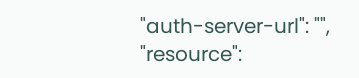"auth-server-url": "",
"resource":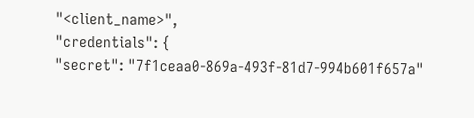"<client_name>",
"credentials": {
"secret": "7f1ceaa0-869a-493f-81d7-994b601f657a"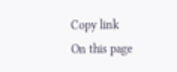Copy link
On this page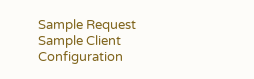Sample Request
Sample Client Configuration